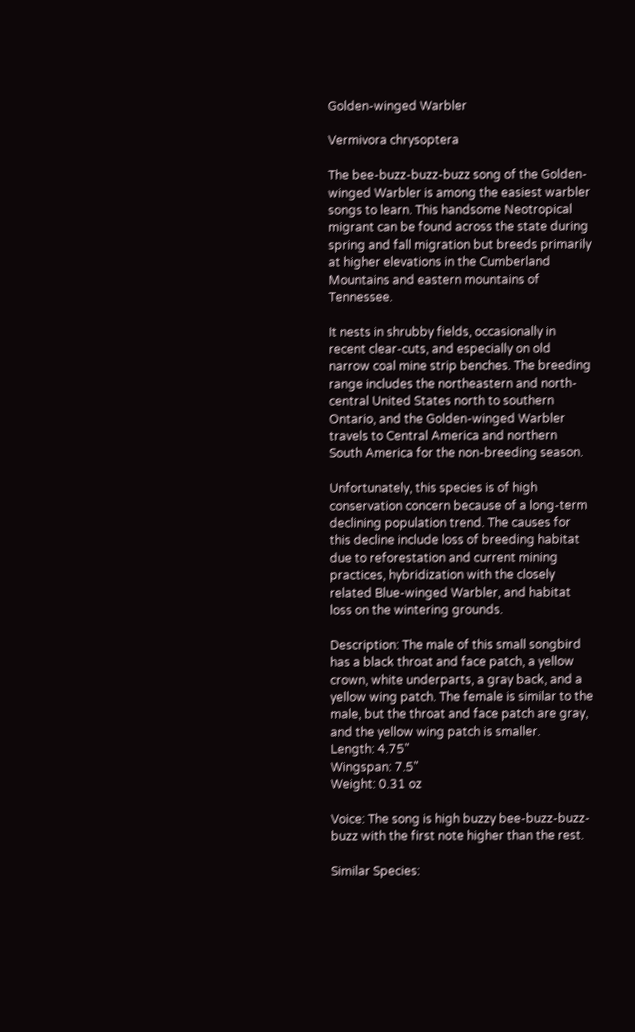Golden-winged Warbler

Vermivora chrysoptera

The bee-buzz-buzz-buzz song of the Golden-winged Warbler is among the easiest warbler songs to learn. This handsome Neotropical migrant can be found across the state during spring and fall migration but breeds primarily at higher elevations in the Cumberland Mountains and eastern mountains of Tennessee.

It nests in shrubby fields, occasionally in recent clear-cuts, and especially on old narrow coal mine strip benches. The breeding range includes the northeastern and north-central United States north to southern Ontario, and the Golden-winged Warbler travels to Central America and northern South America for the non-breeding season.

Unfortunately, this species is of high conservation concern because of a long-term declining population trend. The causes for this decline include loss of breeding habitat due to reforestation and current mining practices, hybridization with the closely related Blue-winged Warbler, and habitat loss on the wintering grounds.

Description: The male of this small songbird has a black throat and face patch, a yellow crown, white underparts, a gray back, and a yellow wing patch. The female is similar to the male, but the throat and face patch are gray, and the yellow wing patch is smaller.
Length: 4.75"
Wingspan: 7.5"
Weight: 0.31 oz

Voice: The song is high buzzy bee-buzz-buzz-buzz with the first note higher than the rest.

Similar Species: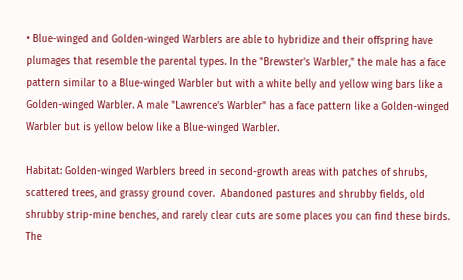• Blue-winged and Golden-winged Warblers are able to hybridize and their offspring have plumages that resemble the parental types. In the "Brewster's Warbler," the male has a face pattern similar to a Blue-winged Warbler but with a white belly and yellow wing bars like a Golden-winged Warbler. A male "Lawrence's Warbler" has a face pattern like a Golden-winged Warbler but is yellow below like a Blue-winged Warbler.

Habitat: Golden-winged Warblers breed in second-growth areas with patches of shrubs, scattered trees, and grassy ground cover.  Abandoned pastures and shrubby fields, old shrubby strip-mine benches, and rarely clear cuts are some places you can find these birds. The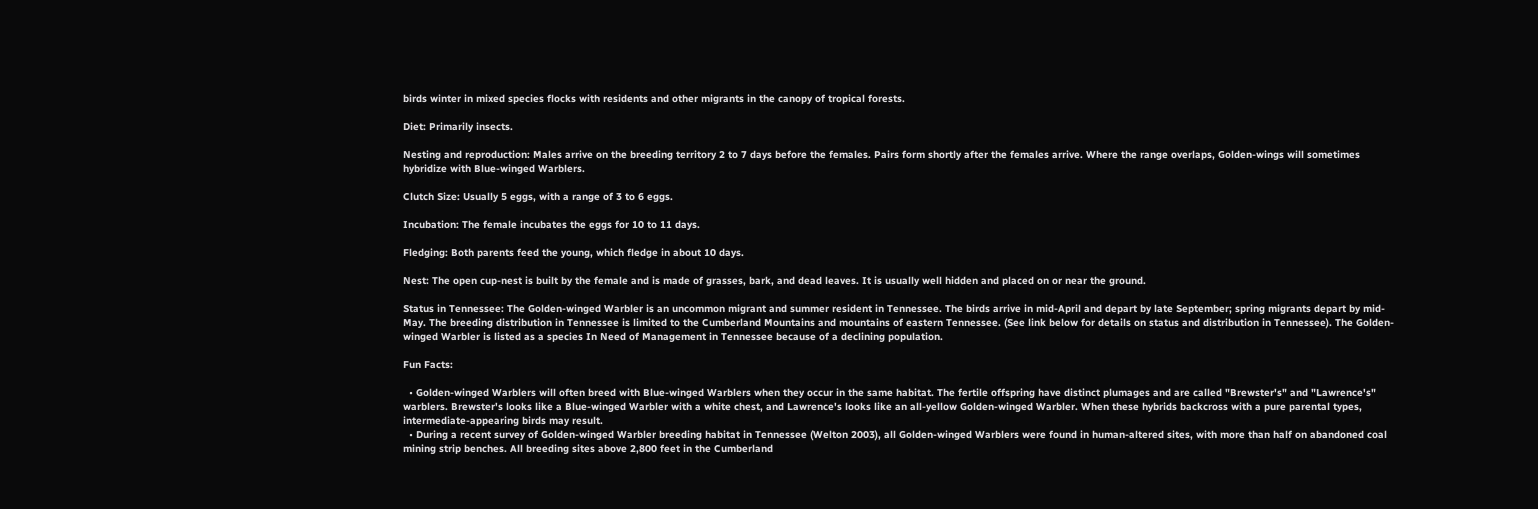birds winter in mixed species flocks with residents and other migrants in the canopy of tropical forests.

Diet: Primarily insects.

Nesting and reproduction: Males arrive on the breeding territory 2 to 7 days before the females. Pairs form shortly after the females arrive. Where the range overlaps, Golden-wings will sometimes hybridize with Blue-winged Warblers.

Clutch Size: Usually 5 eggs, with a range of 3 to 6 eggs.

Incubation: The female incubates the eggs for 10 to 11 days.

Fledging: Both parents feed the young, which fledge in about 10 days.

Nest: The open cup-nest is built by the female and is made of grasses, bark, and dead leaves. It is usually well hidden and placed on or near the ground.

Status in Tennessee: The Golden-winged Warbler is an uncommon migrant and summer resident in Tennessee. The birds arrive in mid-April and depart by late September; spring migrants depart by mid-May. The breeding distribution in Tennessee is limited to the Cumberland Mountains and mountains of eastern Tennessee. (See link below for details on status and distribution in Tennessee). The Golden-winged Warbler is listed as a species In Need of Management in Tennessee because of a declining population.

Fun Facts:

  • Golden-winged Warblers will often breed with Blue-winged Warblers when they occur in the same habitat. The fertile offspring have distinct plumages and are called "Brewster's" and "Lawrence's" warblers. Brewster's looks like a Blue-winged Warbler with a white chest, and Lawrence's looks like an all-yellow Golden-winged Warbler. When these hybrids backcross with a pure parental types, intermediate-appearing birds may result.
  • During a recent survey of Golden-winged Warbler breeding habitat in Tennessee (Welton 2003), all Golden-winged Warblers were found in human-altered sites, with more than half on abandoned coal mining strip benches. All breeding sites above 2,800 feet in the Cumberland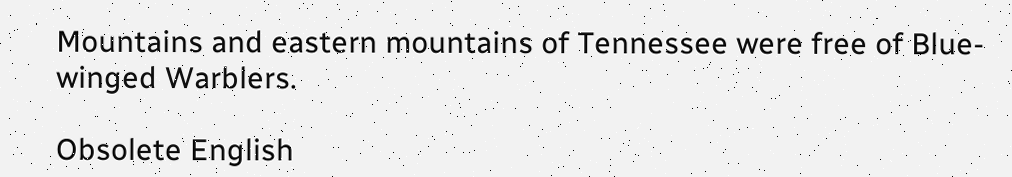Mountains and eastern mountains of Tennessee were free of Blue-winged Warblers.

Obsolete English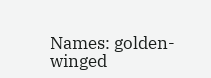Names: golden-winged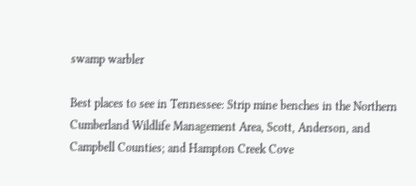swamp warbler

Best places to see in Tennessee: Strip mine benches in the Northern Cumberland Wildlife Management Area, Scott, Anderson, and Campbell Counties; and Hampton Creek Cove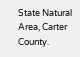State Natural Area, Carter County.